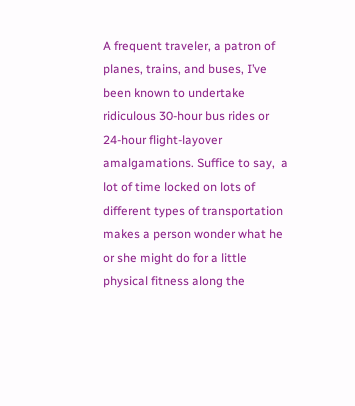A frequent traveler, a patron of planes, trains, and buses, I’ve been known to undertake ridiculous 30-hour bus rides or 24-hour flight-layover amalgamations. Suffice to say,  a lot of time locked on lots of different types of transportation makes a person wonder what he or she might do for a little physical fitness along the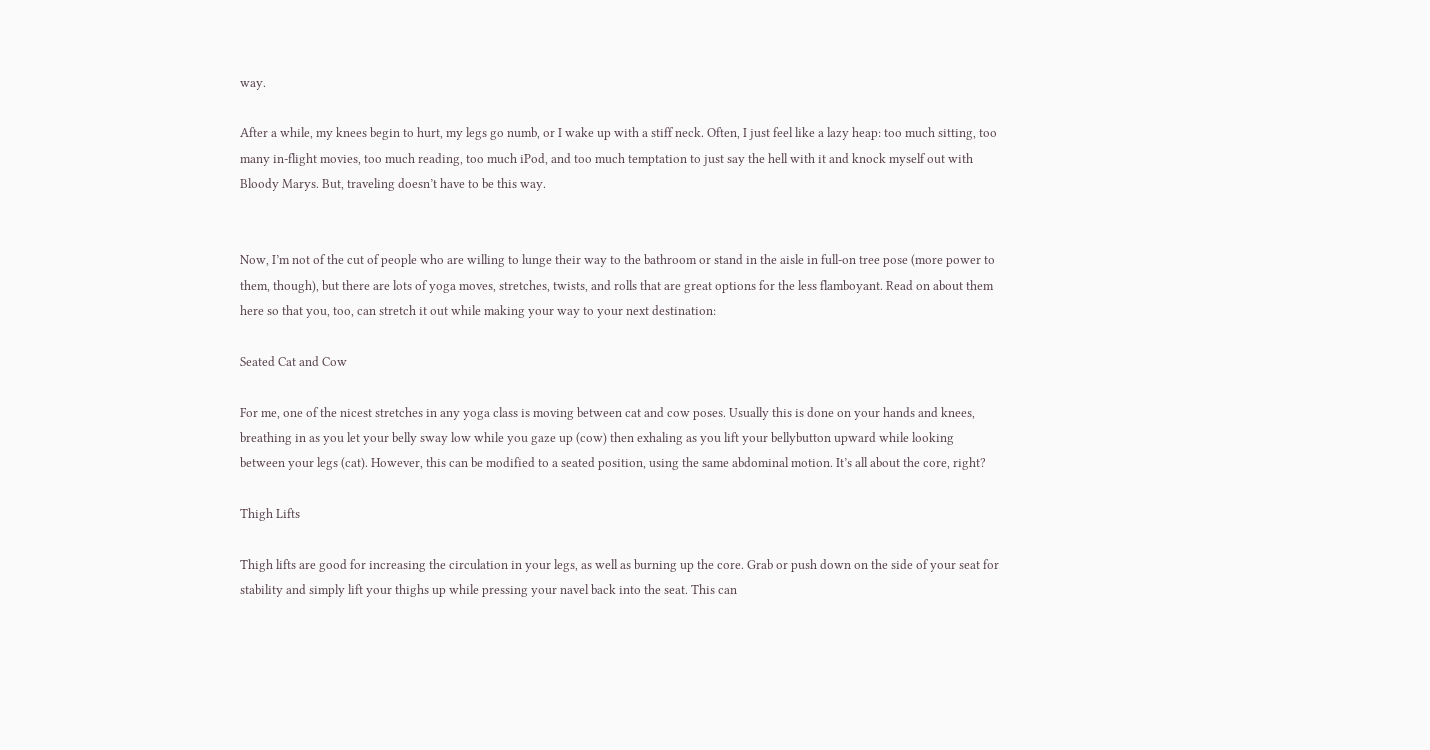way.

After a while, my knees begin to hurt, my legs go numb, or I wake up with a stiff neck. Often, I just feel like a lazy heap: too much sitting, too many in-flight movies, too much reading, too much iPod, and too much temptation to just say the hell with it and knock myself out with Bloody Marys. But, traveling doesn’t have to be this way.


Now, I’m not of the cut of people who are willing to lunge their way to the bathroom or stand in the aisle in full-on tree pose (more power to them, though), but there are lots of yoga moves, stretches, twists, and rolls that are great options for the less flamboyant. Read on about them here so that you, too, can stretch it out while making your way to your next destination:

Seated Cat and Cow

For me, one of the nicest stretches in any yoga class is moving between cat and cow poses. Usually this is done on your hands and knees, breathing in as you let your belly sway low while you gaze up (cow) then exhaling as you lift your bellybutton upward while looking between your legs (cat). However, this can be modified to a seated position, using the same abdominal motion. It’s all about the core, right?

Thigh Lifts

Thigh lifts are good for increasing the circulation in your legs, as well as burning up the core. Grab or push down on the side of your seat for stability and simply lift your thighs up while pressing your navel back into the seat. This can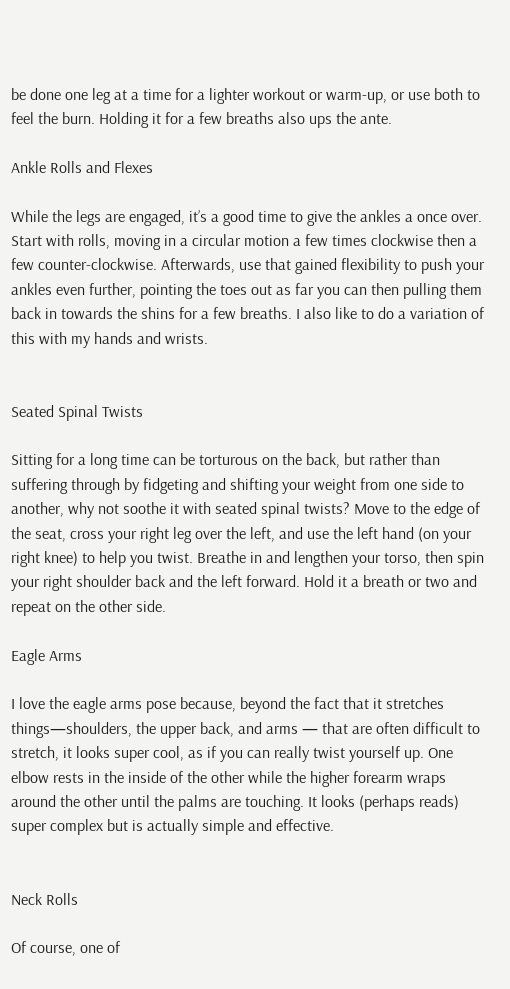be done one leg at a time for a lighter workout or warm-up, or use both to feel the burn. Holding it for a few breaths also ups the ante.

Ankle Rolls and Flexes

While the legs are engaged, it’s a good time to give the ankles a once over. Start with rolls, moving in a circular motion a few times clockwise then a few counter-clockwise. Afterwards, use that gained flexibility to push your ankles even further, pointing the toes out as far you can then pulling them back in towards the shins for a few breaths. I also like to do a variation of this with my hands and wrists.


Seated Spinal Twists

Sitting for a long time can be torturous on the back, but rather than suffering through by fidgeting and shifting your weight from one side to another, why not soothe it with seated spinal twists? Move to the edge of the seat, cross your right leg over the left, and use the left hand (on your right knee) to help you twist. Breathe in and lengthen your torso, then spin your right shoulder back and the left forward. Hold it a breath or two and repeat on the other side.

Eagle Arms

I love the eagle arms pose because, beyond the fact that it stretches things—shoulders, the upper back, and arms — that are often difficult to stretch, it looks super cool, as if you can really twist yourself up. One elbow rests in the inside of the other while the higher forearm wraps around the other until the palms are touching. It looks (perhaps reads) super complex but is actually simple and effective.


Neck Rolls

Of course, one of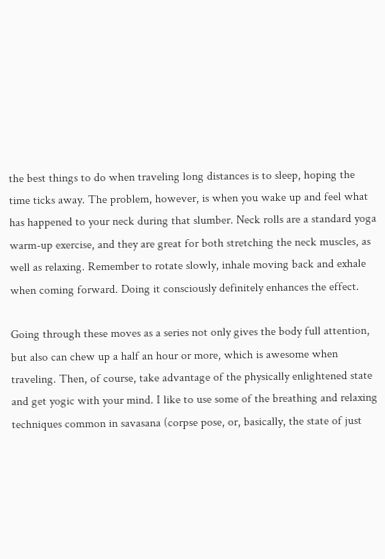the best things to do when traveling long distances is to sleep, hoping the time ticks away. The problem, however, is when you wake up and feel what has happened to your neck during that slumber. Neck rolls are a standard yoga warm-up exercise, and they are great for both stretching the neck muscles, as well as relaxing. Remember to rotate slowly, inhale moving back and exhale when coming forward. Doing it consciously definitely enhances the effect.

Going through these moves as a series not only gives the body full attention, but also can chew up a half an hour or more, which is awesome when traveling. Then, of course, take advantage of the physically enlightened state and get yogic with your mind. I like to use some of the breathing and relaxing techniques common in savasana (corpse pose, or, basically, the state of just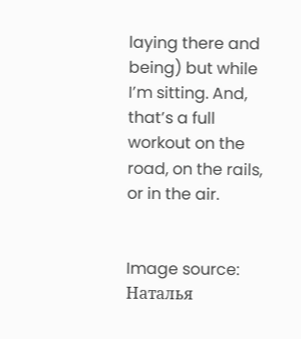laying there and being) but while I’m sitting. And, that’s a full workout on the road, on the rails, or in the air.


Image source: Наталья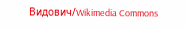Видович/Wikimedia Commons